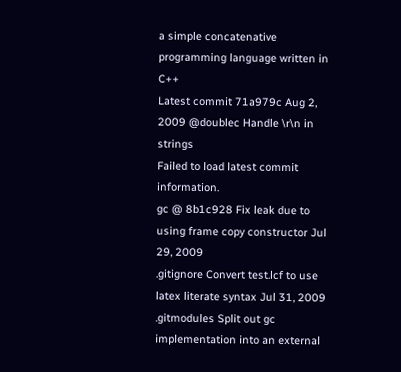a simple concatenative programming language written in C++
Latest commit 71a979c Aug 2, 2009 @doublec Handle \r\n in strings
Failed to load latest commit information.
gc @ 8b1c928 Fix leak due to using frame copy constructor Jul 29, 2009
.gitignore Convert test.lcf to use latex literate syntax Jul 31, 2009
.gitmodules Split out gc implementation into an external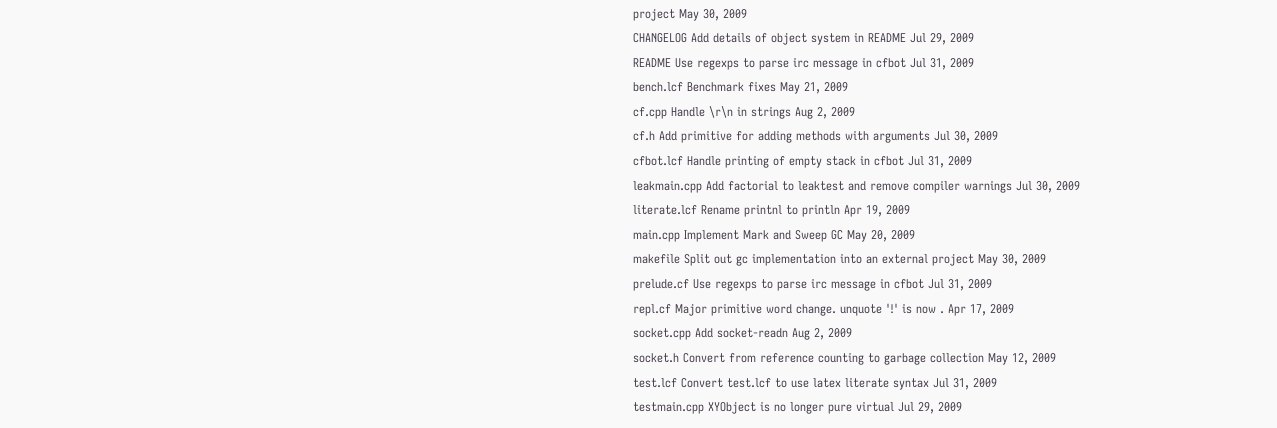project May 30, 2009
CHANGELOG Add details of object system in README Jul 29, 2009
README Use regexps to parse irc message in cfbot Jul 31, 2009
bench.lcf Benchmark fixes May 21, 2009
cf.cpp Handle \r\n in strings Aug 2, 2009
cf.h Add primitive for adding methods with arguments Jul 30, 2009
cfbot.lcf Handle printing of empty stack in cfbot Jul 31, 2009
leakmain.cpp Add factorial to leaktest and remove compiler warnings Jul 30, 2009
literate.lcf Rename printnl to println Apr 19, 2009
main.cpp Implement Mark and Sweep GC May 20, 2009
makefile Split out gc implementation into an external project May 30, 2009
prelude.cf Use regexps to parse irc message in cfbot Jul 31, 2009
repl.cf Major primitive word change. unquote '!' is now . Apr 17, 2009
socket.cpp Add socket-readn Aug 2, 2009
socket.h Convert from reference counting to garbage collection May 12, 2009
test.lcf Convert test.lcf to use latex literate syntax Jul 31, 2009
testmain.cpp XYObject is no longer pure virtual Jul 29, 2009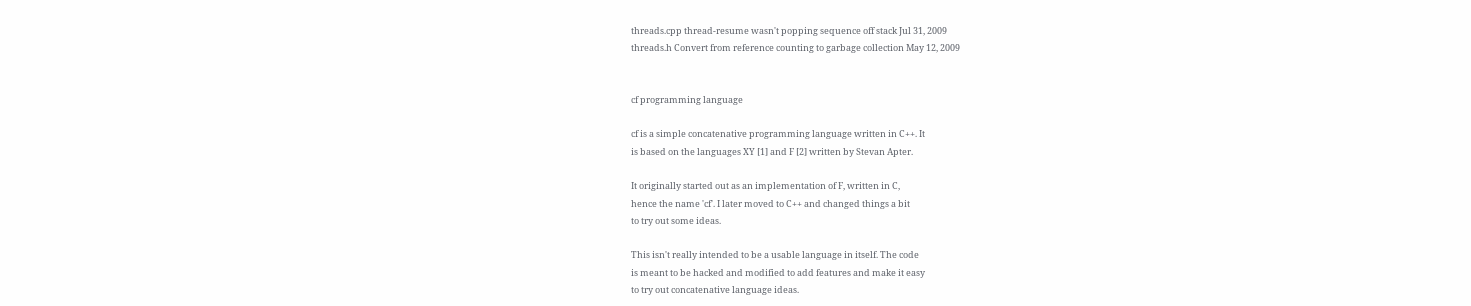threads.cpp thread-resume wasn't popping sequence off stack Jul 31, 2009
threads.h Convert from reference counting to garbage collection May 12, 2009


cf programming language

cf is a simple concatenative programming language written in C++. It
is based on the languages XY [1] and F [2] written by Stevan Apter.

It originally started out as an implementation of F, written in C,
hence the name 'cf'. I later moved to C++ and changed things a bit
to try out some ideas.

This isn't really intended to be a usable language in itself. The code
is meant to be hacked and modified to add features and make it easy
to try out concatenative language ideas.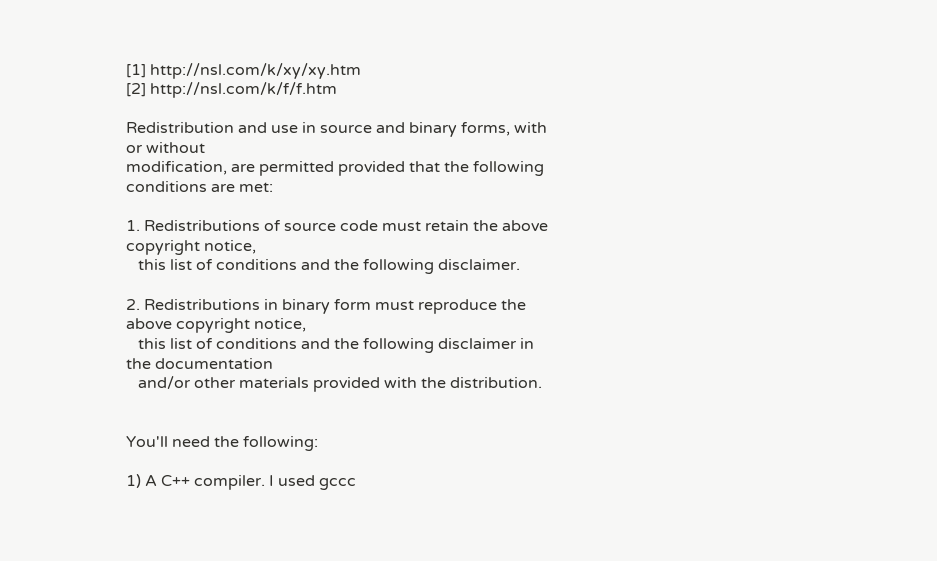[1] http://nsl.com/k/xy/xy.htm
[2] http://nsl.com/k/f/f.htm

Redistribution and use in source and binary forms, with or without
modification, are permitted provided that the following conditions are met:

1. Redistributions of source code must retain the above copyright notice,
   this list of conditions and the following disclaimer.

2. Redistributions in binary form must reproduce the above copyright notice,
   this list of conditions and the following disclaimer in the documentation
   and/or other materials provided with the distribution.


You'll need the following:

1) A C++ compiler. I used gccc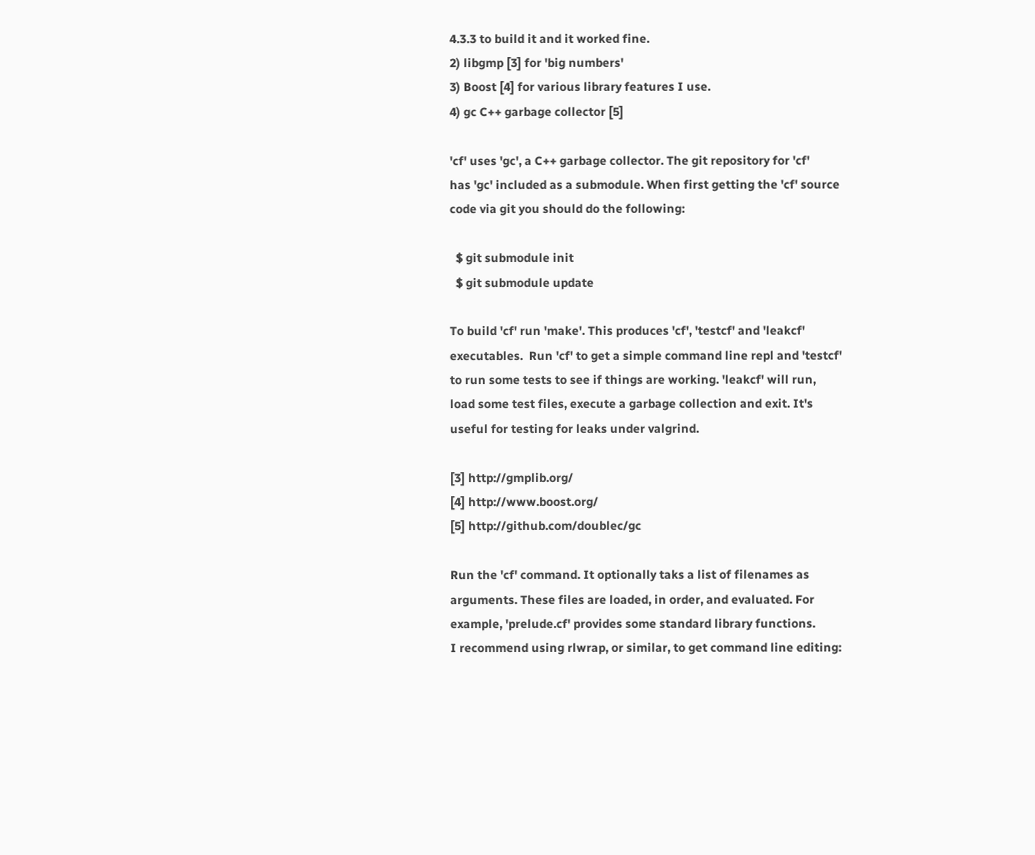4.3.3 to build it and it worked fine.
2) libgmp [3] for 'big numbers'
3) Boost [4] for various library features I use.
4) gc C++ garbage collector [5]

'cf' uses 'gc', a C++ garbage collector. The git repository for 'cf'
has 'gc' included as a submodule. When first getting the 'cf' source
code via git you should do the following:

  $ git submodule init
  $ git submodule update

To build 'cf' run 'make'. This produces 'cf', 'testcf' and 'leakcf'
executables.  Run 'cf' to get a simple command line repl and 'testcf'
to run some tests to see if things are working. 'leakcf' will run,
load some test files, execute a garbage collection and exit. It's
useful for testing for leaks under valgrind.

[3] http://gmplib.org/
[4] http://www.boost.org/
[5] http://github.com/doublec/gc

Run the 'cf' command. It optionally taks a list of filenames as
arguments. These files are loaded, in order, and evaluated. For
example, 'prelude.cf' provides some standard library functions.
I recommend using rlwrap, or similar, to get command line editing: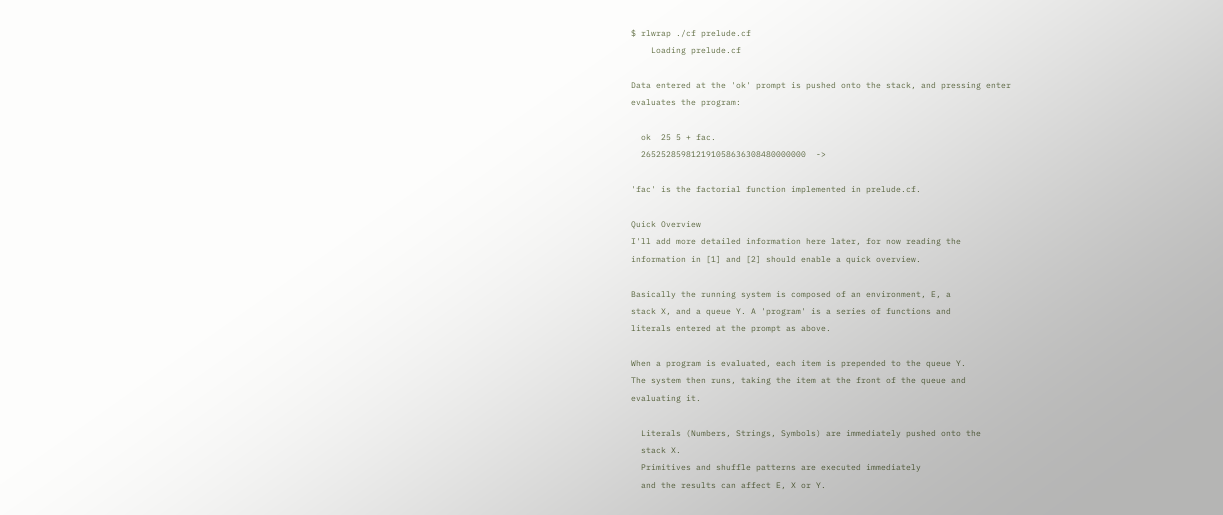$ rlwrap ./cf prelude.cf
    Loading prelude.cf

Data entered at the 'ok' prompt is pushed onto the stack, and pressing enter
evaluates the program:

  ok  25 5 + fac.
  265252859812191058636308480000000  ->

'fac' is the factorial function implemented in prelude.cf.

Quick Overview
I'll add more detailed information here later, for now reading the
information in [1] and [2] should enable a quick overview.

Basically the running system is composed of an environment, E, a
stack X, and a queue Y. A 'program' is a series of functions and
literals entered at the prompt as above.

When a program is evaluated, each item is prepended to the queue Y.
The system then runs, taking the item at the front of the queue and
evaluating it.

  Literals (Numbers, Strings, Symbols) are immediately pushed onto the
  stack X.
  Primitives and shuffle patterns are executed immediately
  and the results can affect E, X or Y.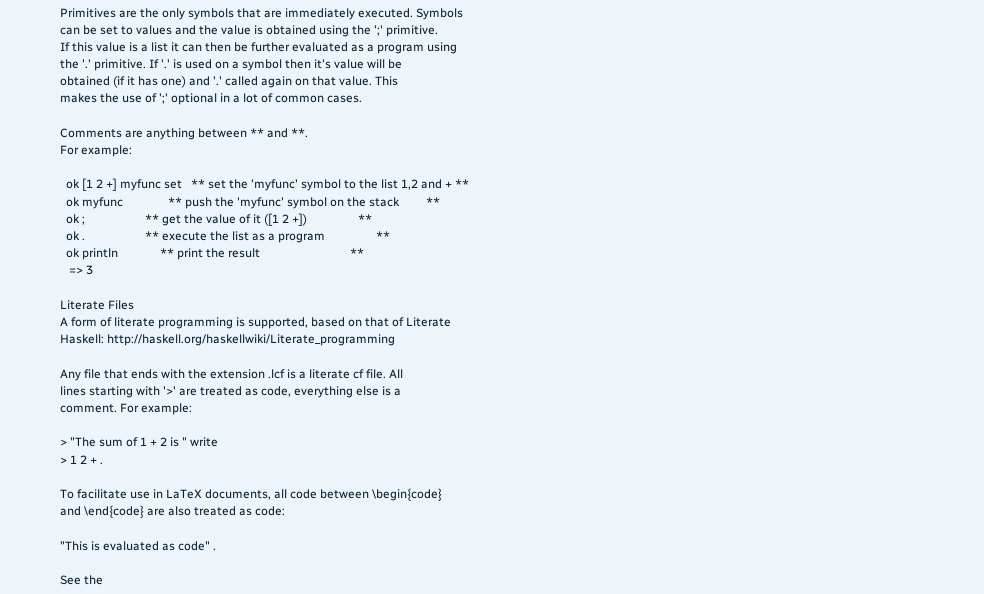Primitives are the only symbols that are immediately executed. Symbols
can be set to values and the value is obtained using the ';' primitive.
If this value is a list it can then be further evaluated as a program using
the '.' primitive. If '.' is used on a symbol then it's value will be
obtained (if it has one) and '.' called again on that value. This
makes the use of ';' optional in a lot of common cases.

Comments are anything between ** and **.
For example:

  ok [1 2 +] myfunc set   ** set the 'myfunc' symbol to the list 1,2 and + **
  ok myfunc               ** push the 'myfunc' symbol on the stack         **
  ok ;                    ** get the value of it ([1 2 +])                 **
  ok .                    ** execute the list as a program                 **
  ok println              ** print the result                              **
   => 3

Literate Files
A form of literate programming is supported, based on that of Literate
Haskell: http://haskell.org/haskellwiki/Literate_programming

Any file that ends with the extension .lcf is a literate cf file. All
lines starting with '>' are treated as code, everything else is a
comment. For example:

> "The sum of 1 + 2 is " write
> 1 2 + .

To facilitate use in LaTeX documents, all code between \begin{code}
and \end{code} are also treated as code:

"This is evaluated as code" .

See the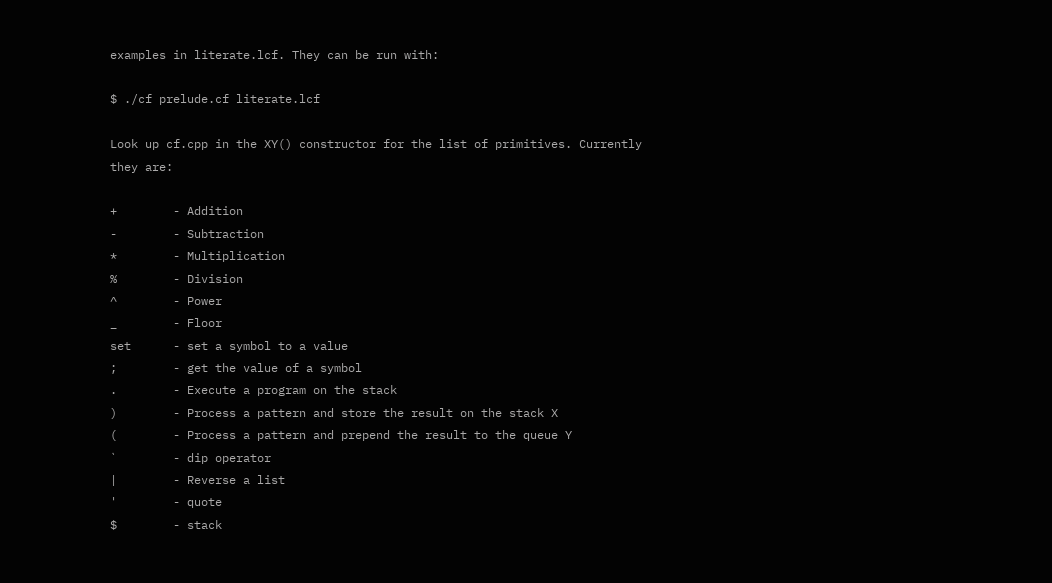examples in literate.lcf. They can be run with:

$ ./cf prelude.cf literate.lcf

Look up cf.cpp in the XY() constructor for the list of primitives. Currently
they are:

+        - Addition
-        - Subtraction
*        - Multiplication
%        - Division
^        - Power
_        - Floor
set      - set a symbol to a value
;        - get the value of a symbol
.        - Execute a program on the stack
)        - Process a pattern and store the result on the stack X
(        - Process a pattern and prepend the result to the queue Y
`        - dip operator
|        - Reverse a list
'        - quote
$        - stack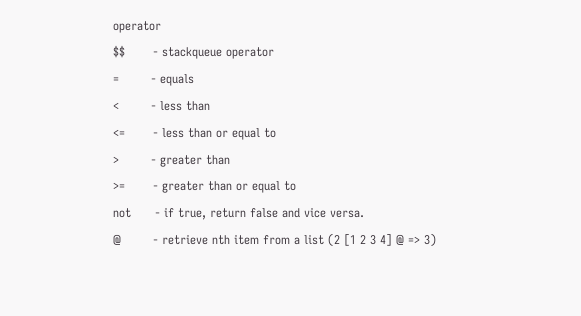operator
$$       - stackqueue operator
=        - equals
<        - less than
<=       - less than or equal to
>        - greater than
>=       - greater than or equal to
not      - if true, return false and vice versa.
@        - retrieve nth item from a list (2 [1 2 3 4] @ => 3)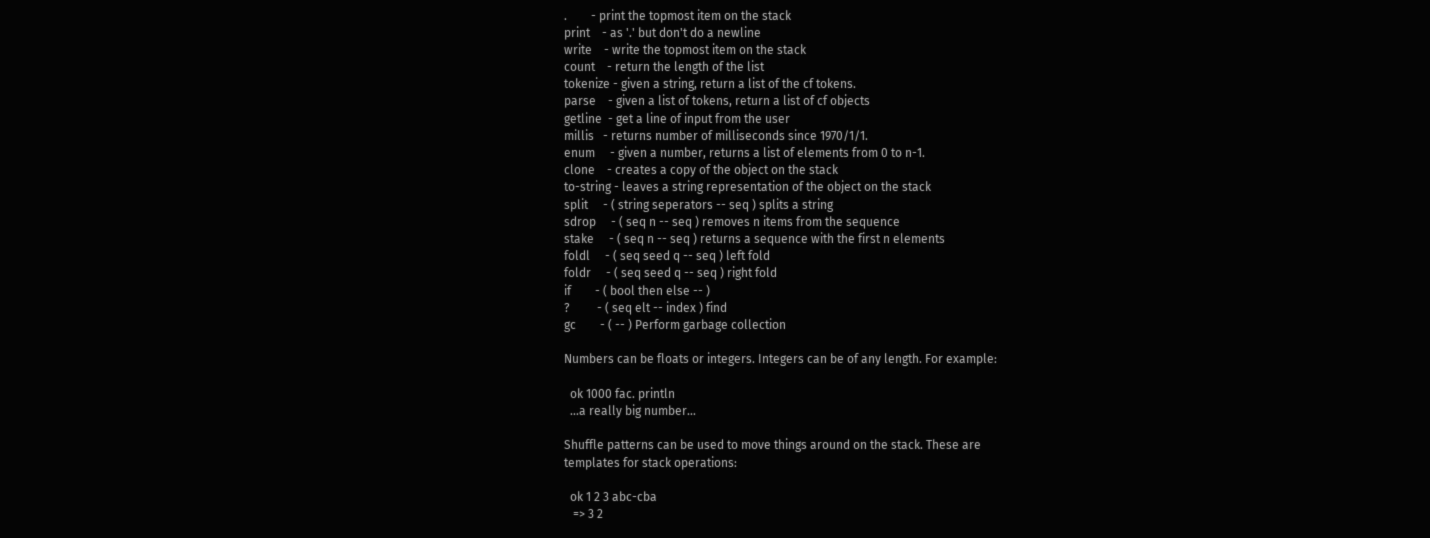.        - print the topmost item on the stack
print    - as '.' but don't do a newline
write    - write the topmost item on the stack
count    - return the length of the list
tokenize - given a string, return a list of the cf tokens.
parse    - given a list of tokens, return a list of cf objects
getline  - get a line of input from the user
millis   - returns number of milliseconds since 1970/1/1.
enum     - given a number, returns a list of elements from 0 to n-1.
clone    - creates a copy of the object on the stack
to-string - leaves a string representation of the object on the stack
split     - ( string seperators -- seq ) splits a string
sdrop     - ( seq n -- seq ) removes n items from the sequence
stake     - ( seq n -- seq ) returns a sequence with the first n elements
foldl     - ( seq seed q -- seq ) left fold
foldr     - ( seq seed q -- seq ) right fold
if        - ( bool then else -- )
?         - ( seq elt -- index ) find
gc        - ( -- ) Perform garbage collection

Numbers can be floats or integers. Integers can be of any length. For example:

  ok 1000 fac. println
  ...a really big number...

Shuffle patterns can be used to move things around on the stack. These are
templates for stack operations:

  ok 1 2 3 abc-cba
   => 3 2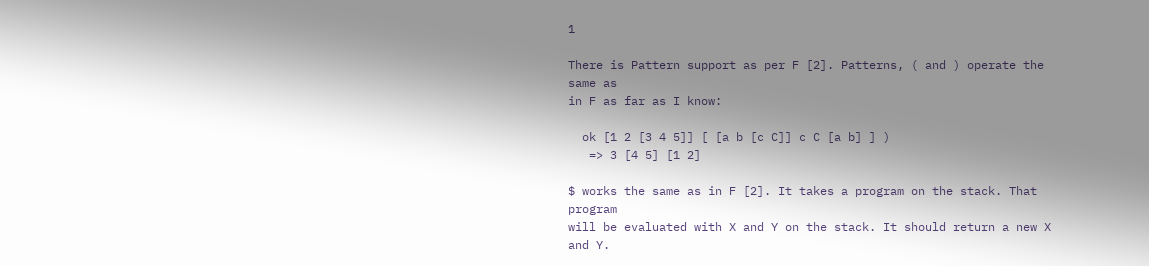1

There is Pattern support as per F [2]. Patterns, ( and ) operate the same as
in F as far as I know:

  ok [1 2 [3 4 5]] [ [a b [c C]] c C [a b] ] )
   => 3 [4 5] [1 2]

$ works the same as in F [2]. It takes a program on the stack. That program
will be evaluated with X and Y on the stack. It should return a new X and Y.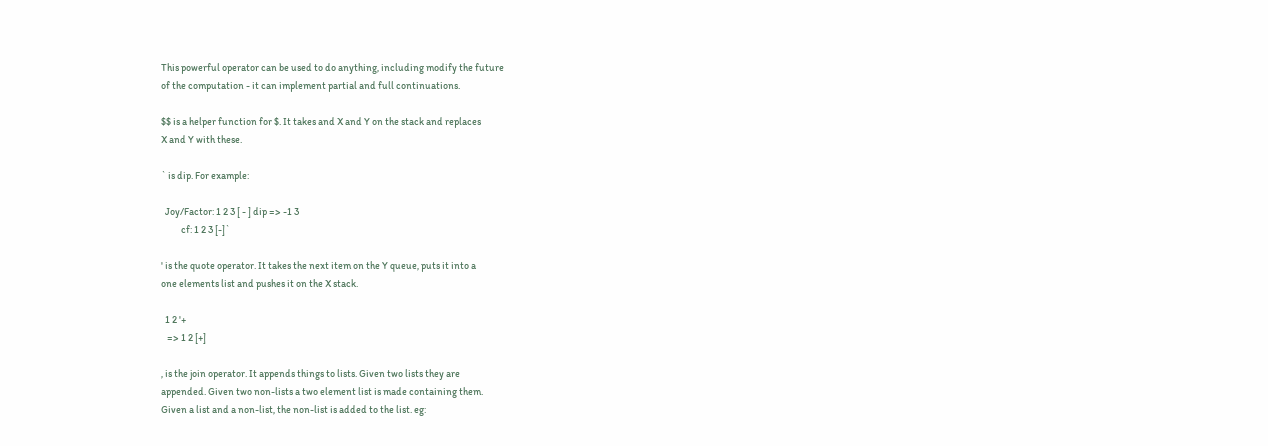This powerful operator can be used to do anything, including modify the future
of the computation - it can implement partial and full continuations.

$$ is a helper function for $. It takes and X and Y on the stack and replaces
X and Y with these.

` is dip. For example:

  Joy/Factor: 1 2 3 [ - ] dip => -1 3
          cf: 1 2 3 [-]`

' is the quote operator. It takes the next item on the Y queue, puts it into a
one elements list and pushes it on the X stack.

  1 2 '+
   => 1 2 [+]

, is the join operator. It appends things to lists. Given two lists they are
appended. Given two non-lists a two element list is made containing them.
Given a list and a non-list, the non-list is added to the list. eg: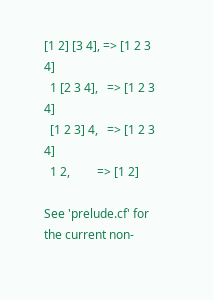[1 2] [3 4], => [1 2 3 4]
  1 [2 3 4],   => [1 2 3 4]
  [1 2 3] 4,   => [1 2 3 4]
  1 2,         => [1 2]

See 'prelude.cf' for the current non-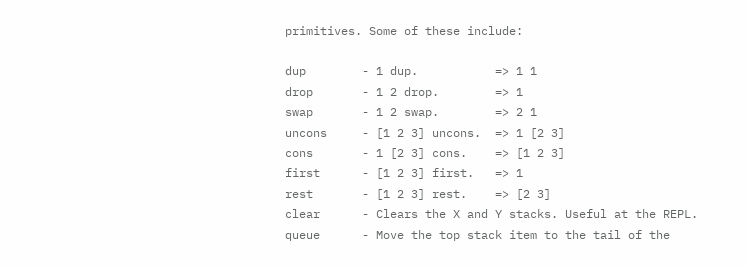primitives. Some of these include:

dup        - 1 dup.           => 1 1
drop       - 1 2 drop.        => 1
swap       - 1 2 swap.        => 2 1
uncons     - [1 2 3] uncons.  => 1 [2 3]
cons       - 1 [2 3] cons.    => [1 2 3]
first      - [1 2 3] first.   => 1
rest       - [1 2 3] rest.    => [2 3]
clear      - Clears the X and Y stacks. Useful at the REPL.
queue      - Move the top stack item to the tail of the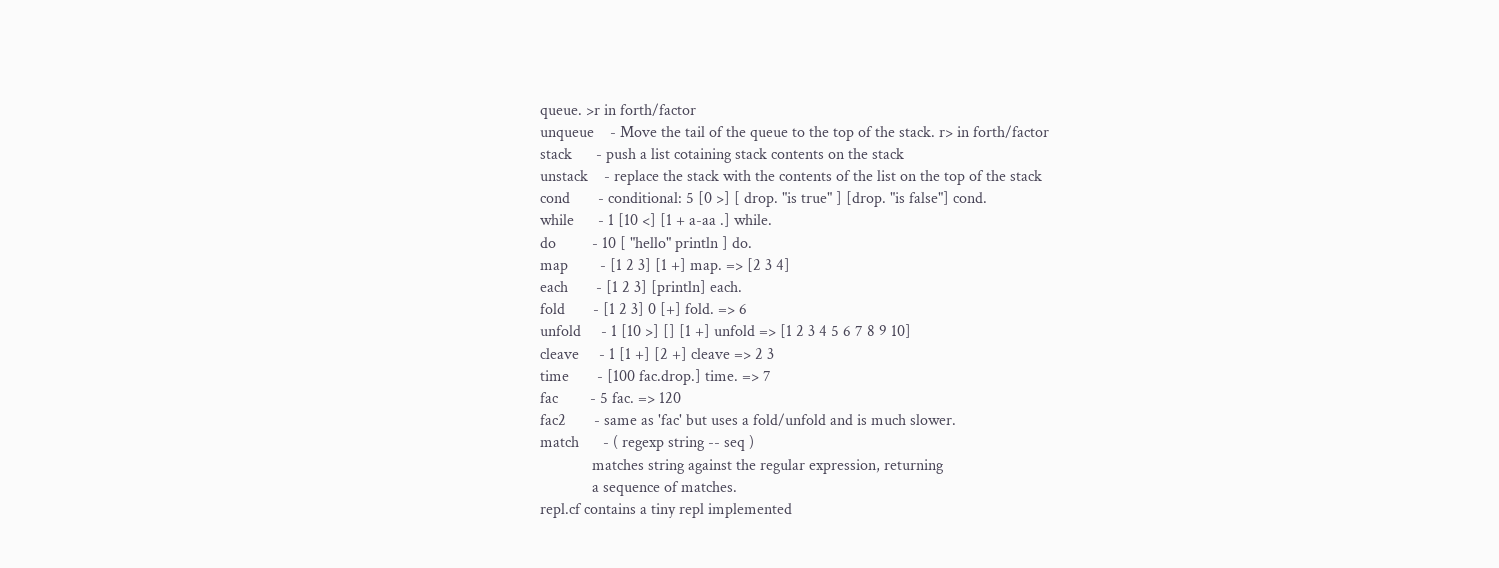queue. >r in forth/factor
unqueue    - Move the tail of the queue to the top of the stack. r> in forth/factor
stack      - push a list cotaining stack contents on the stack
unstack    - replace the stack with the contents of the list on the top of the stack
cond       - conditional: 5 [0 >] [ drop. "is true" ] [drop. "is false"] cond.
while      - 1 [10 <] [1 + a-aa .] while.
do         - 10 [ "hello" println ] do.
map        - [1 2 3] [1 +] map. => [2 3 4]
each       - [1 2 3] [println] each.
fold       - [1 2 3] 0 [+] fold. => 6
unfold     - 1 [10 >] [] [1 +] unfold => [1 2 3 4 5 6 7 8 9 10]
cleave     - 1 [1 +] [2 +] cleave => 2 3
time       - [100 fac.drop.] time. => 7
fac        - 5 fac. => 120
fac2       - same as 'fac' but uses a fold/unfold and is much slower.
match      - ( regexp string -- seq )
             matches string against the regular expression, returning
             a sequence of matches.
repl.cf contains a tiny repl implemented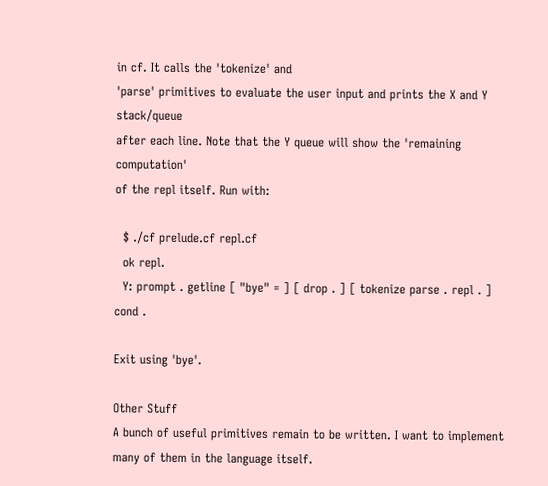in cf. It calls the 'tokenize' and
'parse' primitives to evaluate the user input and prints the X and Y stack/queue
after each line. Note that the Y queue will show the 'remaining computation'
of the repl itself. Run with:

  $ ./cf prelude.cf repl.cf
  ok repl.
  Y: prompt . getline [ "bye" = ] [ drop . ] [ tokenize parse . repl . ] cond .

Exit using 'bye'.

Other Stuff
A bunch of useful primitives remain to be written. I want to implement
many of them in the language itself.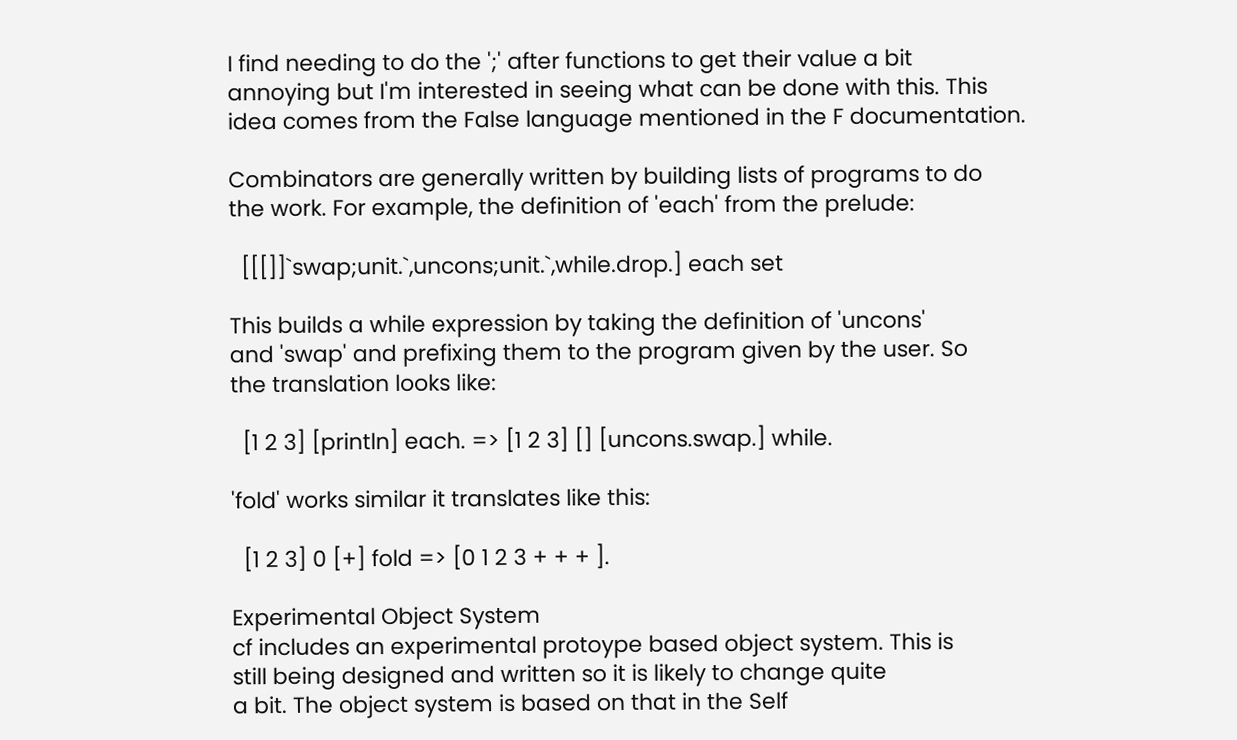I find needing to do the ';' after functions to get their value a bit
annoying but I'm interested in seeing what can be done with this. This
idea comes from the False language mentioned in the F documentation.

Combinators are generally written by building lists of programs to do
the work. For example, the definition of 'each' from the prelude:

  [[[]]`swap;unit.`,uncons;unit.`,while.drop.] each set

This builds a while expression by taking the definition of 'uncons'
and 'swap' and prefixing them to the program given by the user. So
the translation looks like:

  [1 2 3] [println] each. => [1 2 3] [] [uncons.swap.] while.

'fold' works similar it translates like this:

  [1 2 3] 0 [+] fold => [0 1 2 3 + + + ].

Experimental Object System
cf includes an experimental protoype based object system. This is
still being designed and written so it is likely to change quite
a bit. The object system is based on that in the Self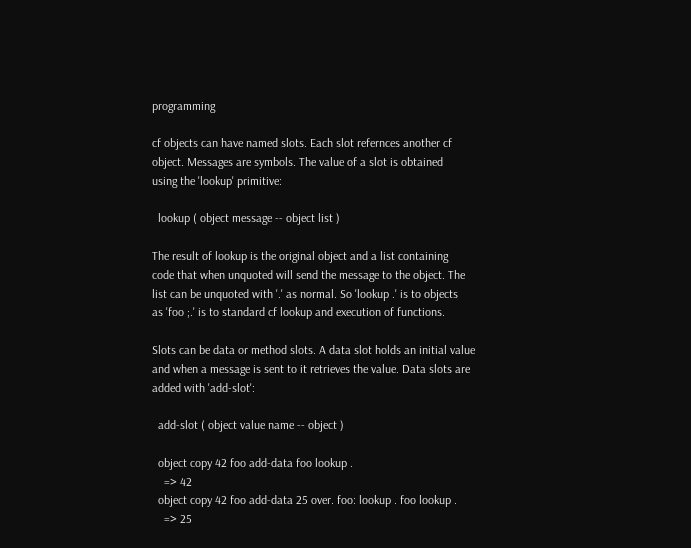programming

cf objects can have named slots. Each slot refernces another cf
object. Messages are symbols. The value of a slot is obtained
using the 'lookup' primitive:

  lookup ( object message -- object list )

The result of lookup is the original object and a list containing
code that when unquoted will send the message to the object. The
list can be unquoted with '.' as normal. So 'lookup .' is to objects
as 'foo ;.' is to standard cf lookup and execution of functions.

Slots can be data or method slots. A data slot holds an initial value
and when a message is sent to it retrieves the value. Data slots are
added with 'add-slot':

  add-slot ( object value name -- object )

  object copy 42 foo add-data foo lookup .
    => 42
  object copy 42 foo add-data 25 over. foo: lookup . foo lookup .
    => 25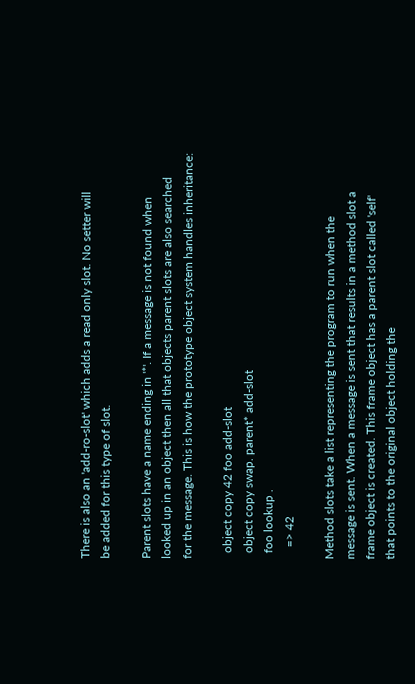There is also an 'add-ro-slot' which adds a read only slot. No setter will
be added for this type of slot.

Parent slots have a name ending in '*'. If a message is not found when
looked up in an object then all that objects parent slots are also searched
for the message. This is how the prototype object system handles inheritance:

  object copy 42 foo add-slot
  object copy swap. parent* add-slot
  foo lookup .
    => 42

Method slots take a list representing the program to run when the
message is sent. When a message is sent that results in a method slot a
frame object is created. This frame object has a parent slot called 'self'
that points to the original object holding the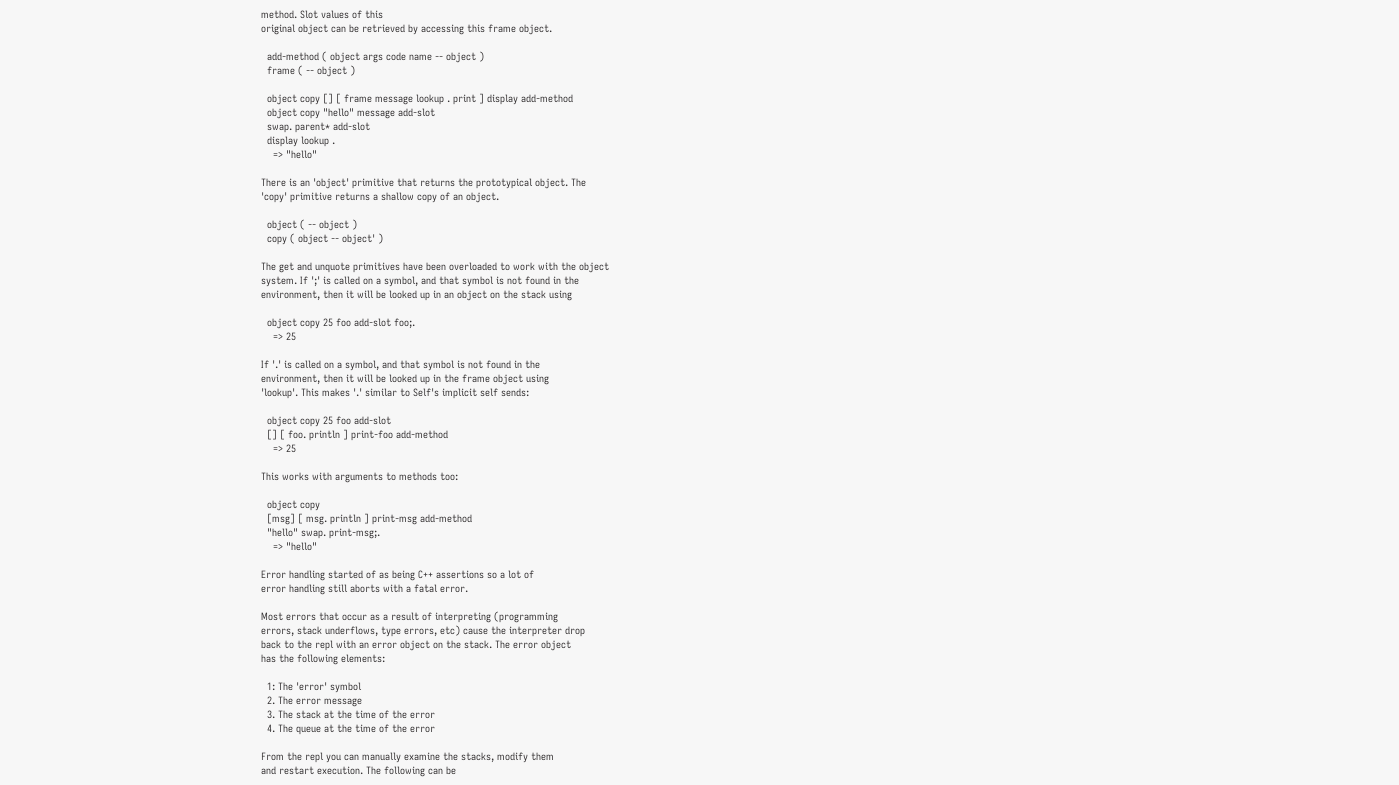method. Slot values of this
original object can be retrieved by accessing this frame object.

  add-method ( object args code name -- object )
  frame ( -- object )

  object copy [] [ frame message lookup . print ] display add-method
  object copy "hello" message add-slot
  swap. parent* add-slot
  display lookup .
    => "hello"

There is an 'object' primitive that returns the prototypical object. The
'copy' primitive returns a shallow copy of an object.

  object ( -- object )
  copy ( object -- object' )

The get and unquote primitives have been overloaded to work with the object
system. If ';' is called on a symbol, and that symbol is not found in the
environment, then it will be looked up in an object on the stack using

  object copy 25 foo add-slot foo;.
    => 25

If '.' is called on a symbol, and that symbol is not found in the
environment, then it will be looked up in the frame object using
'lookup'. This makes '.' similar to Self's implicit self sends:

  object copy 25 foo add-slot
  [] [ foo. println ] print-foo add-method
    => 25

This works with arguments to methods too:

  object copy
  [msg] [ msg. println ] print-msg add-method
  "hello" swap. print-msg;.
    => "hello"

Error handling started of as being C++ assertions so a lot of
error handling still aborts with a fatal error.

Most errors that occur as a result of interpreting (programming
errors, stack underflows, type errors, etc) cause the interpreter drop
back to the repl with an error object on the stack. The error object
has the following elements:

  1: The 'error' symbol
  2. The error message
  3. The stack at the time of the error
  4. The queue at the time of the error

From the repl you can manually examine the stacks, modify them
and restart execution. The following can be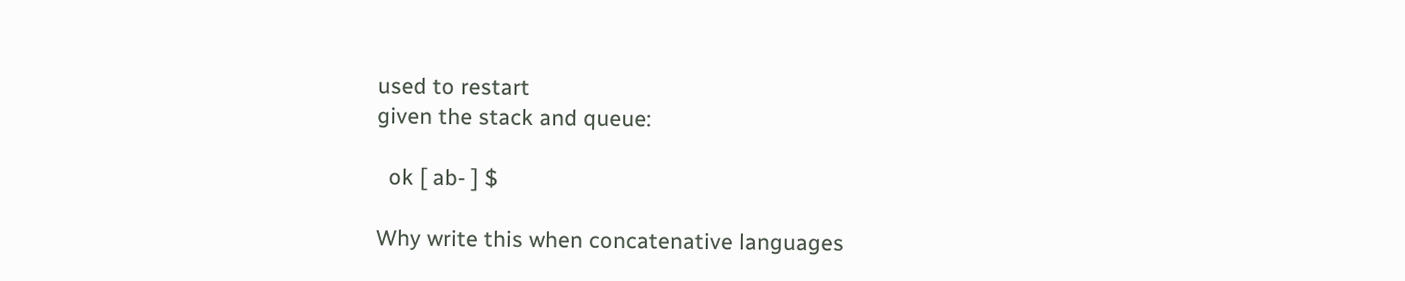used to restart
given the stack and queue:

  ok [ ab- ] $

Why write this when concatenative languages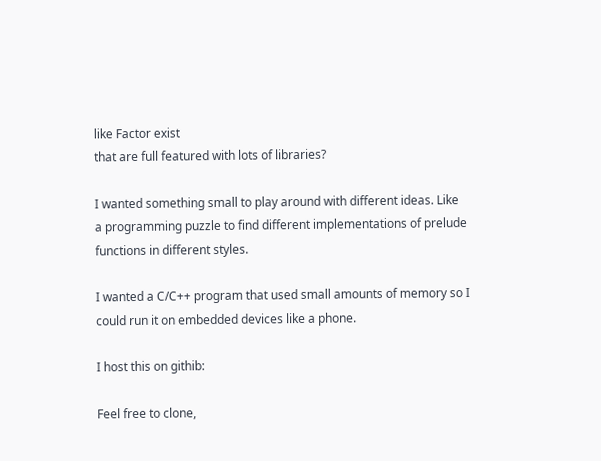like Factor exist
that are full featured with lots of libraries?

I wanted something small to play around with different ideas. Like
a programming puzzle to find different implementations of prelude
functions in different styles.

I wanted a C/C++ program that used small amounts of memory so I
could run it on embedded devices like a phone.

I host this on githib:

Feel free to clone,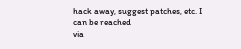hack away, suggest patches, etc. I can be reached
via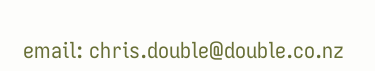email: chris.double@double.co.nz